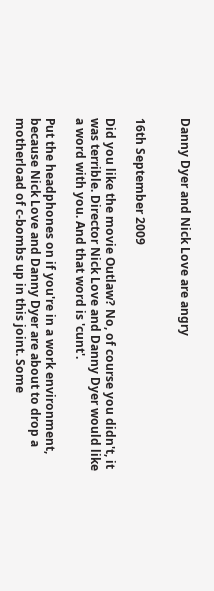Danny Dyer and Nick Love are angry


16th September 2009

Did you like the movie Outlaw? No, of course you didn't, it was terrible. Director Nick Love and Danny Dyer would like a word with you. And that word is 'cunt'.

Put the headphones on if you're in a work environment, because Nick Love and Danny Dyer are about to drop a motherload of c-bombs up in this joint. Some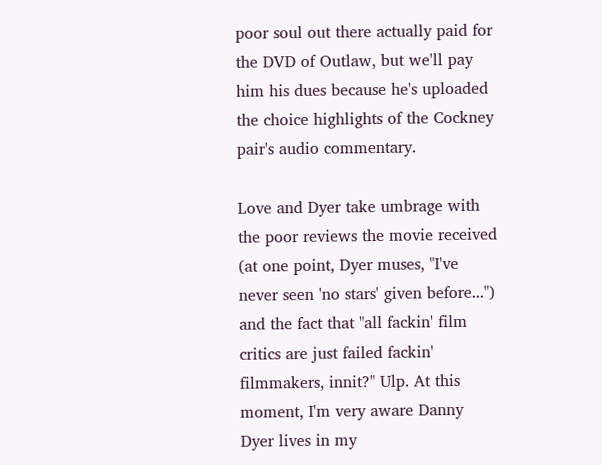poor soul out there actually paid for the DVD of Outlaw, but we'll pay him his dues because he's uploaded the choice highlights of the Cockney pair's audio commentary.

Love and Dyer take umbrage with the poor reviews the movie received (at one point, Dyer muses, "I've never seen 'no stars' given before...") and the fact that "all fackin' film critics are just failed fackin' filmmakers, innit?" Ulp. At this moment, I'm very aware Danny Dyer lives in my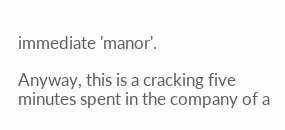immediate 'manor'.

Anyway, this is a cracking five minutes spent in the company of a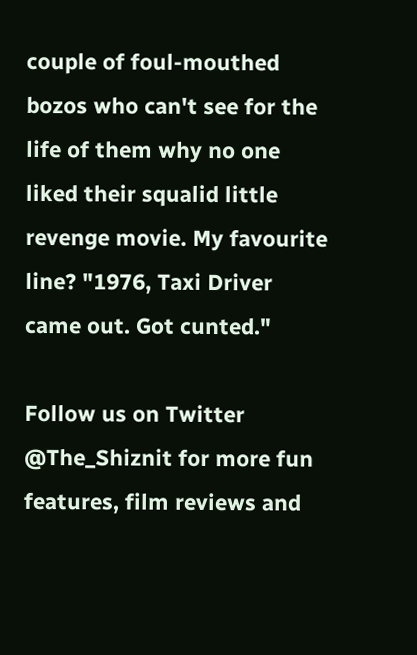couple of foul-mouthed bozos who can't see for the life of them why no one liked their squalid little revenge movie. My favourite line? "1976, Taxi Driver came out. Got cunted."

Follow us on Twitter @The_Shiznit for more fun features, film reviews and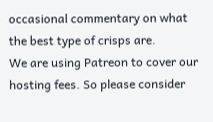occasional commentary on what the best type of crisps are.
We are using Patreon to cover our hosting fees. So please consider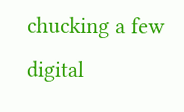chucking a few digital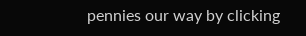pennies our way by clicking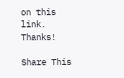on this link. Thanks!

Share This